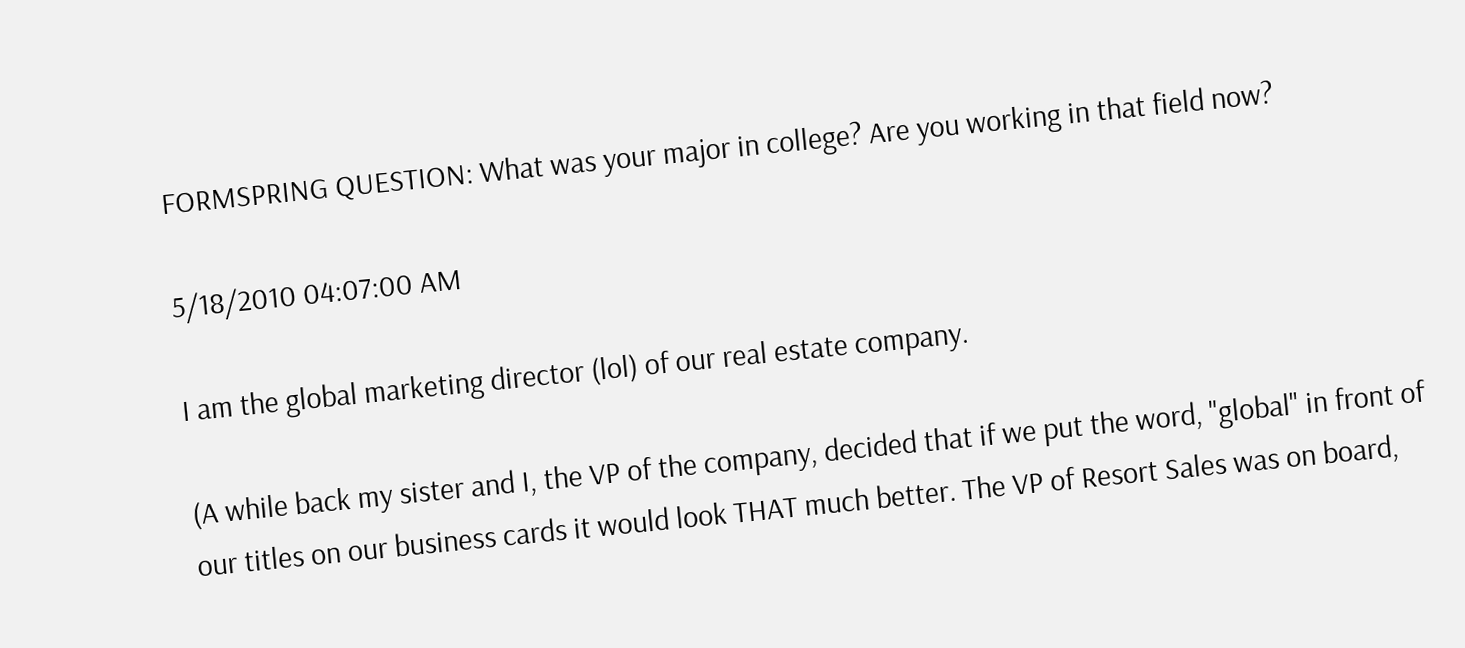FORMSPRING QUESTION: What was your major in college? Are you working in that field now?

5/18/2010 04:07:00 AM

I am the global marketing director (lol) of our real estate company.

(A while back my sister and I, the VP of the company, decided that if we put the word, "global" in front of our titles on our business cards it would look THAT much better. The VP of Resort Sales was on board,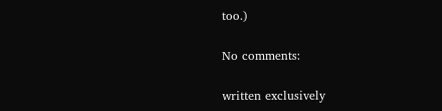too.)

No comments:

written exclusively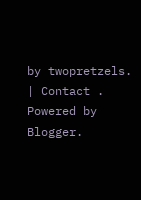by twopretzels. | Contact . Powered by Blogger.